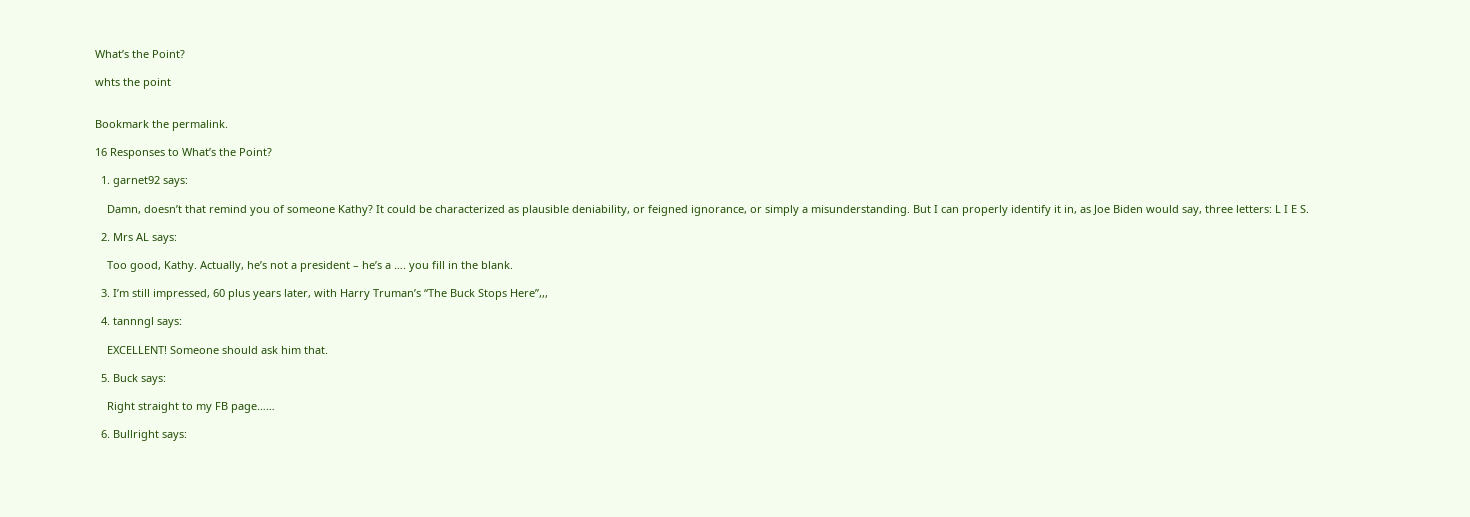What’s the Point?

whts the point


Bookmark the permalink.

16 Responses to What’s the Point?

  1. garnet92 says:

    Damn, doesn’t that remind you of someone Kathy? It could be characterized as plausible deniability, or feigned ignorance, or simply a misunderstanding. But I can properly identify it in, as Joe Biden would say, three letters: L I E S.

  2. Mrs AL says:

    Too good, Kathy. Actually, he’s not a president – he’s a …. you fill in the blank.

  3. I’m still impressed, 60 plus years later, with Harry Truman’s “The Buck Stops Here”,,,

  4. tannngl says:

    EXCELLENT! Someone should ask him that.

  5. Buck says:

    Right straight to my FB page……

  6. Bullright says: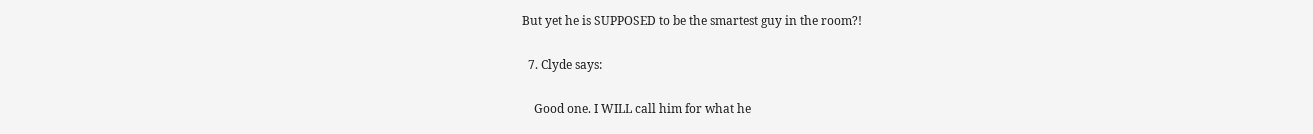But yet he is SUPPOSED to be the smartest guy in the room?!

  7. Clyde says:

    Good one. I WILL call him for what he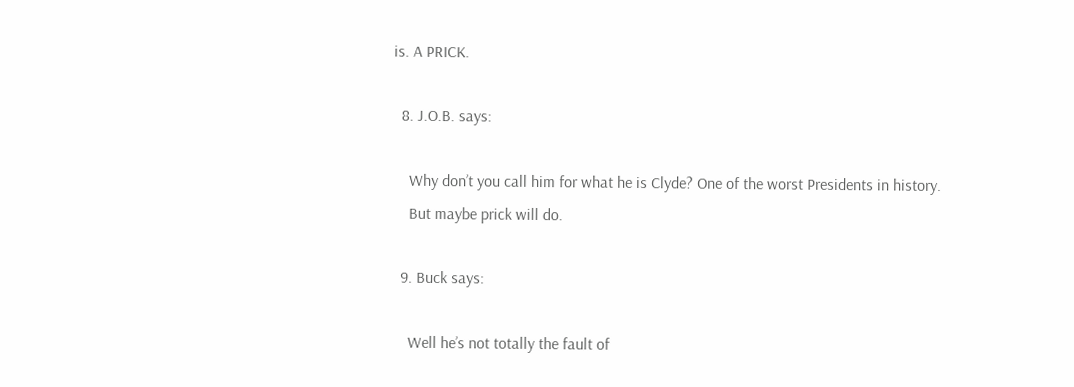is. A PRICK.

  8. J.O.B. says:

    Why don’t you call him for what he is Clyde? One of the worst Presidents in history.
    But maybe prick will do.

  9. Buck says:

    Well he’s not totally the fault of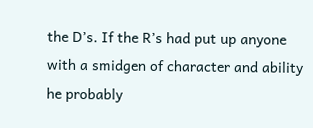the D’s. If the R’s had put up anyone with a smidgen of character and ability he probably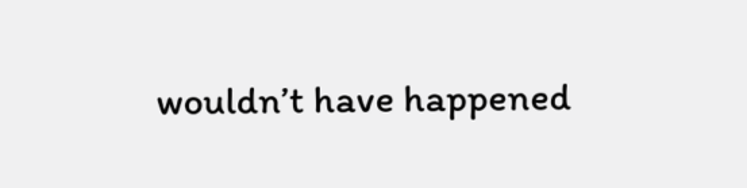wouldn’t have happened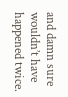and damn sure wouldn’t have happened twice.